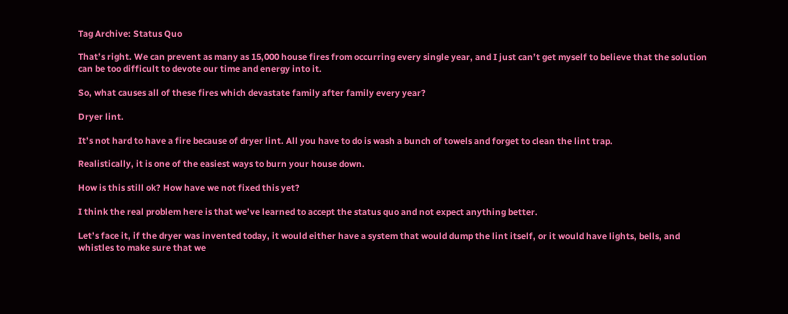Tag Archive: Status Quo

That’s right. We can prevent as many as 15,000 house fires from occurring every single year, and I just can’t get myself to believe that the solution can be too difficult to devote our time and energy into it.

So, what causes all of these fires which devastate family after family every year?

Dryer lint.

It’s not hard to have a fire because of dryer lint. All you have to do is wash a bunch of towels and forget to clean the lint trap.

Realistically, it is one of the easiest ways to burn your house down.

How is this still ok? How have we not fixed this yet?

I think the real problem here is that we’ve learned to accept the status quo and not expect anything better.

Let’s face it, if the dryer was invented today, it would either have a system that would dump the lint itself, or it would have lights, bells, and whistles to make sure that we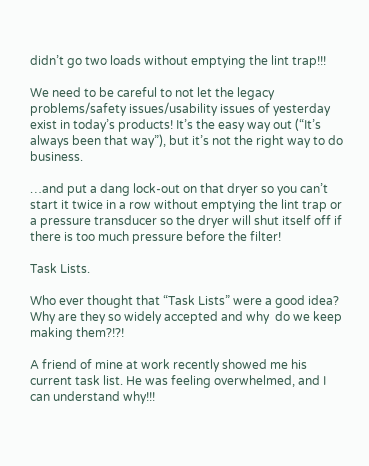didn’t go two loads without emptying the lint trap!!!

We need to be careful to not let the legacy problems/safety issues/usability issues of yesterday exist in today’s products! It’s the easy way out (“It’s always been that way”), but it’s not the right way to do business.

…and put a dang lock-out on that dryer so you can’t start it twice in a row without emptying the lint trap or a pressure transducer so the dryer will shut itself off if there is too much pressure before the filter!

Task Lists.

Who ever thought that “Task Lists” were a good idea? Why are they so widely accepted and why  do we keep making them?!?!

A friend of mine at work recently showed me his current task list. He was feeling overwhelmed, and I can understand why!!!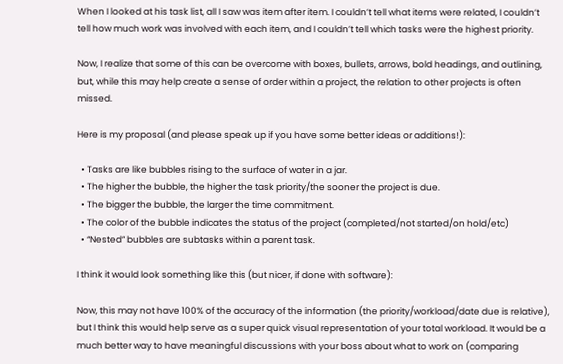When I looked at his task list, all I saw was item after item. I couldn’t tell what items were related, I couldn’t tell how much work was involved with each item, and I couldn’t tell which tasks were the highest priority.

Now, I realize that some of this can be overcome with boxes, bullets, arrows, bold headings, and outlining, but, while this may help create a sense of order within a project, the relation to other projects is often missed.

Here is my proposal (and please speak up if you have some better ideas or additions!):

  • Tasks are like bubbles rising to the surface of water in a jar.
  • The higher the bubble, the higher the task priority/the sooner the project is due.
  • The bigger the bubble, the larger the time commitment.
  • The color of the bubble indicates the status of the project (completed/not started/on hold/etc)
  • “Nested” bubbles are subtasks within a parent task.

I think it would look something like this (but nicer, if done with software):

Now, this may not have 100% of the accuracy of the information (the priority/workload/date due is relative), but I think this would help serve as a super quick visual representation of your total workload. It would be a much better way to have meaningful discussions with your boss about what to work on (comparing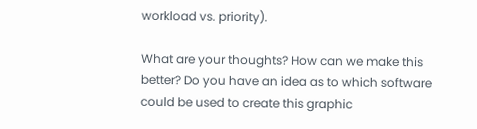workload vs. priority).

What are your thoughts? How can we make this better? Do you have an idea as to which software could be used to create this graphic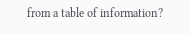from a table of information?